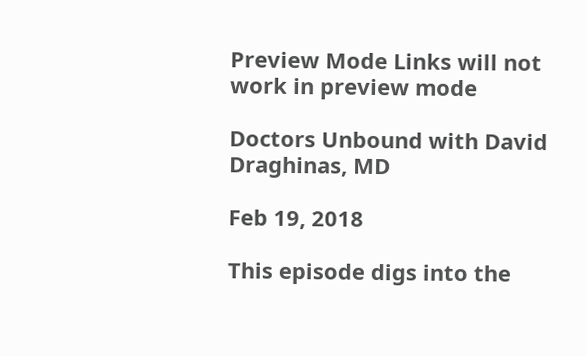Preview Mode Links will not work in preview mode

Doctors Unbound with David Draghinas, MD

Feb 19, 2018

This episode digs into the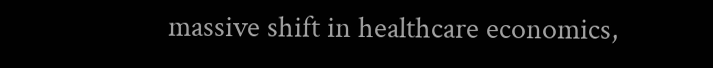massive shift in healthcare economics,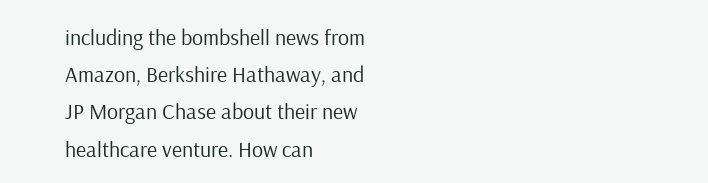including the bombshell news from Amazon, Berkshire Hathaway, and JP Morgan Chase about their new healthcare venture. How can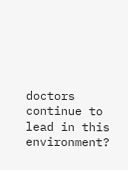doctors continue to lead in this environment?